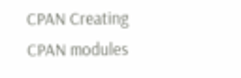CPAN Creating CPAN modules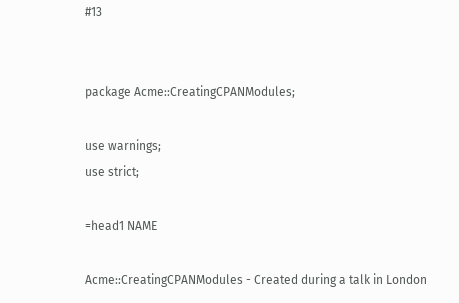#13


package Acme::CreatingCPANModules;

use warnings;
use strict;

=head1 NAME

Acme::CreatingCPANModules - Created during a talk in London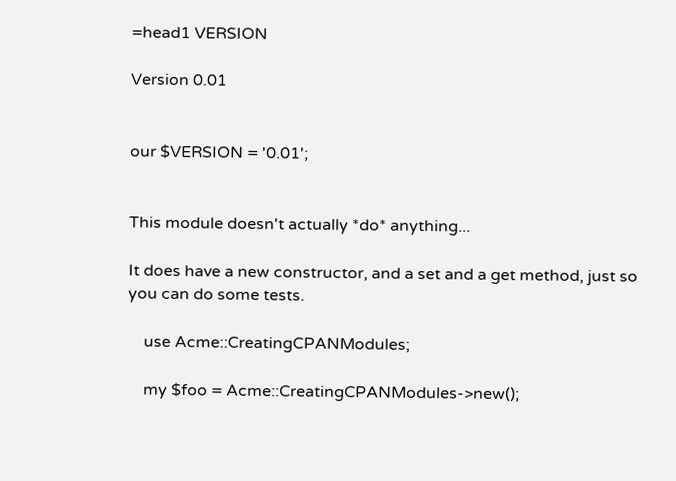=head1 VERSION

Version 0.01


our $VERSION = '0.01';


This module doesn't actually *do* anything...

It does have a new constructor, and a set and a get method, just so
you can do some tests.

    use Acme::CreatingCPANModules;

    my $foo = Acme::CreatingCPANModules->new();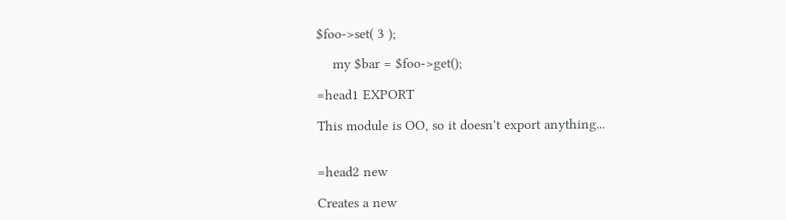$foo->set( 3 );

    my $bar = $foo->get();

=head1 EXPORT

This module is OO, so it doesn't export anything...


=head2 new

Creates a new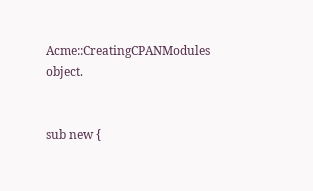Acme::CreatingCPANModules object.


sub new {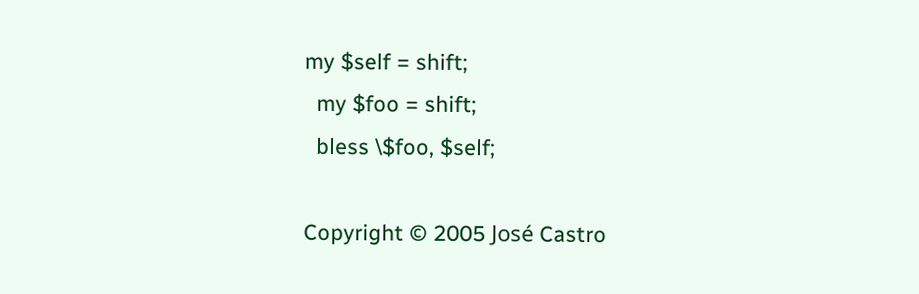my $self = shift;
  my $foo = shift;
  bless \$foo, $self;

Copyright © 2005 José Castro